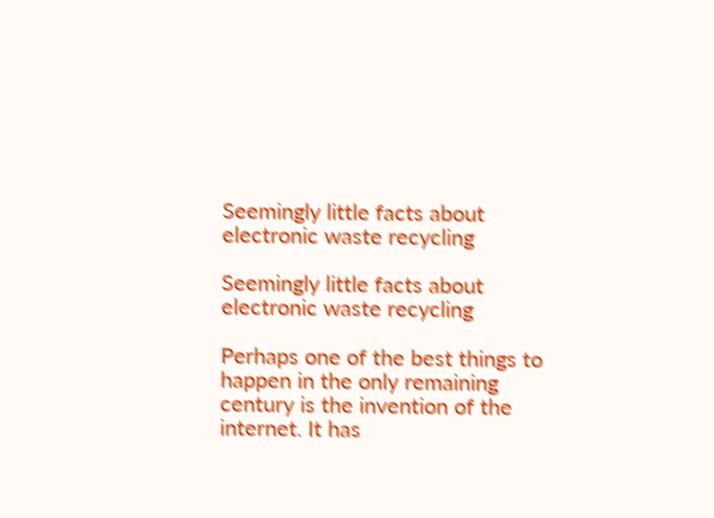Seemingly little facts about electronic waste recycling

Seemingly little facts about electronic waste recycling

Perhaps one of the best things to happen in the only remaining century is the invention of the internet. It has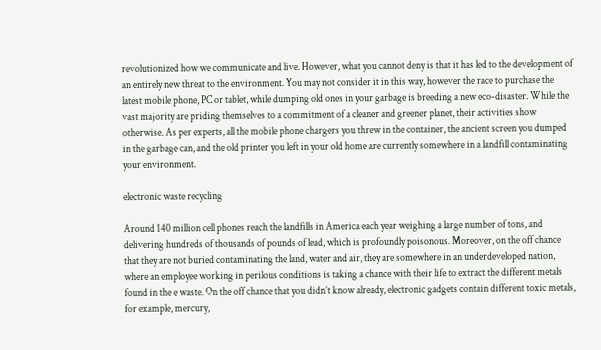revolutionized how we communicate and live. However, what you cannot deny is that it has led to the development of an entirely new threat to the environment. You may not consider it in this way, however the race to purchase the latest mobile phone, PC or tablet, while dumping old ones in your garbage is breeding a new eco-disaster. While the vast majority are priding themselves to a commitment of a cleaner and greener planet, their activities show otherwise. As per experts, all the mobile phone chargers you threw in the container, the ancient screen you dumped in the garbage can, and the old printer you left in your old home are currently somewhere in a landfill contaminating your environment.

electronic waste recycling

Around 140 million cell phones reach the landfills in America each year weighing a large number of tons, and delivering hundreds of thousands of pounds of lead, which is profoundly poisonous. Moreover, on the off chance that they are not buried contaminating the land, water and air, they are somewhere in an underdeveloped nation, where an employee working in perilous conditions is taking a chance with their life to extract the different metals found in the e waste. On the off chance that you didn’t know already, electronic gadgets contain different toxic metals, for example, mercury,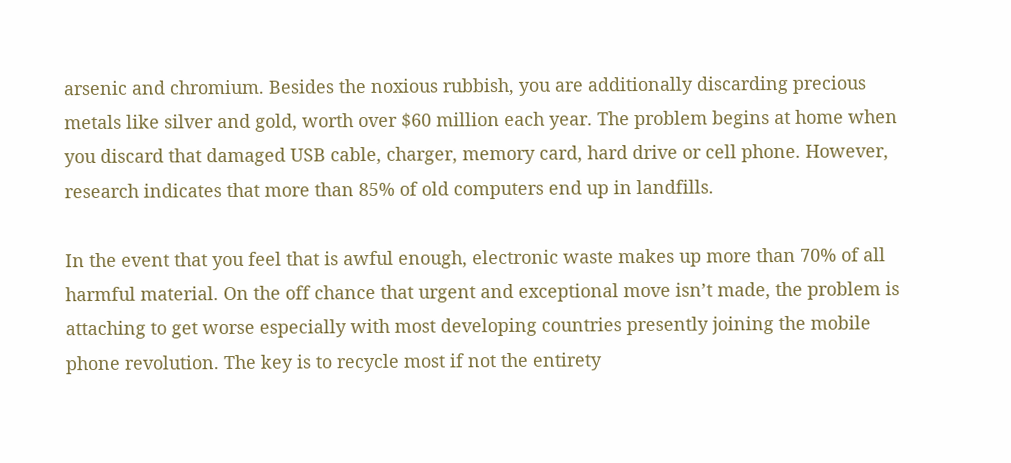arsenic and chromium. Besides the noxious rubbish, you are additionally discarding precious metals like silver and gold, worth over $60 million each year. The problem begins at home when you discard that damaged USB cable, charger, memory card, hard drive or cell phone. However, research indicates that more than 85% of old computers end up in landfills.

In the event that you feel that is awful enough, electronic waste makes up more than 70% of all harmful material. On the off chance that urgent and exceptional move isn’t made, the problem is attaching to get worse especially with most developing countries presently joining the mobile phone revolution. The key is to recycle most if not the entirety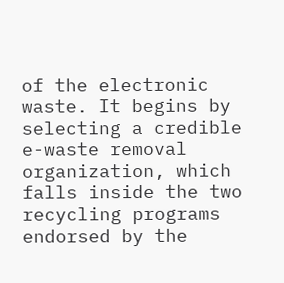of the electronic waste. It begins by selecting a credible e-waste removal organization, which falls inside the two recycling programs endorsed by the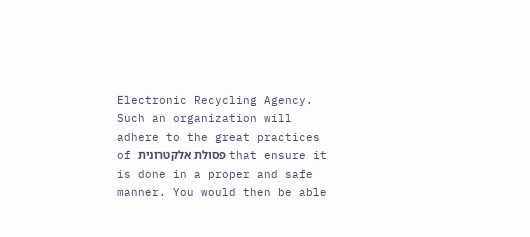Electronic Recycling Agency. Such an organization will adhere to the great practices of פסולת אלקטרונית that ensure it is done in a proper and safe manner. You would then be able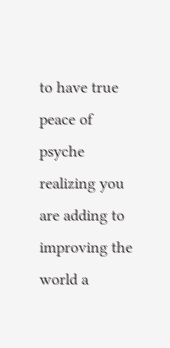to have true peace of psyche realizing you are adding to improving the world a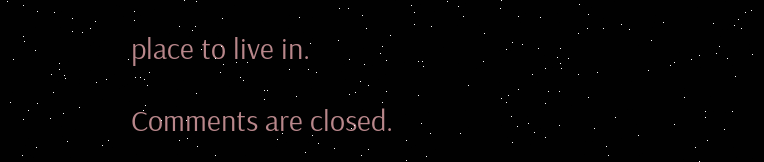place to live in.

Comments are closed.